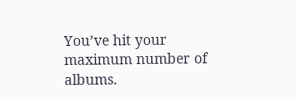You’ve hit your maximum number of albums.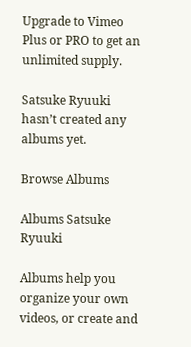Upgrade to Vimeo Plus or PRO to get an unlimited supply.

Satsuke Ryuuki hasn’t created any albums yet.

Browse Albums

Albums Satsuke Ryuuki

Albums help you organize your own videos, or create and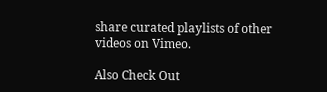share curated playlists of other videos on Vimeo.

Also Check Out